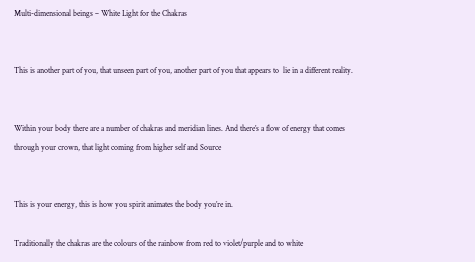Multi-dimensional beings – White Light for the Chakras


This is another part of you, that unseen part of you, another part of you that appears to  lie in a different reality.


Within your body there are a number of chakras and meridian lines. And there’s a flow of energy that comes through your crown, that light coming from higher self and Source


This is your energy, this is how you spirit animates the body you’re in.

Traditionally the chakras are the colours of the rainbow from red to violet/purple and to white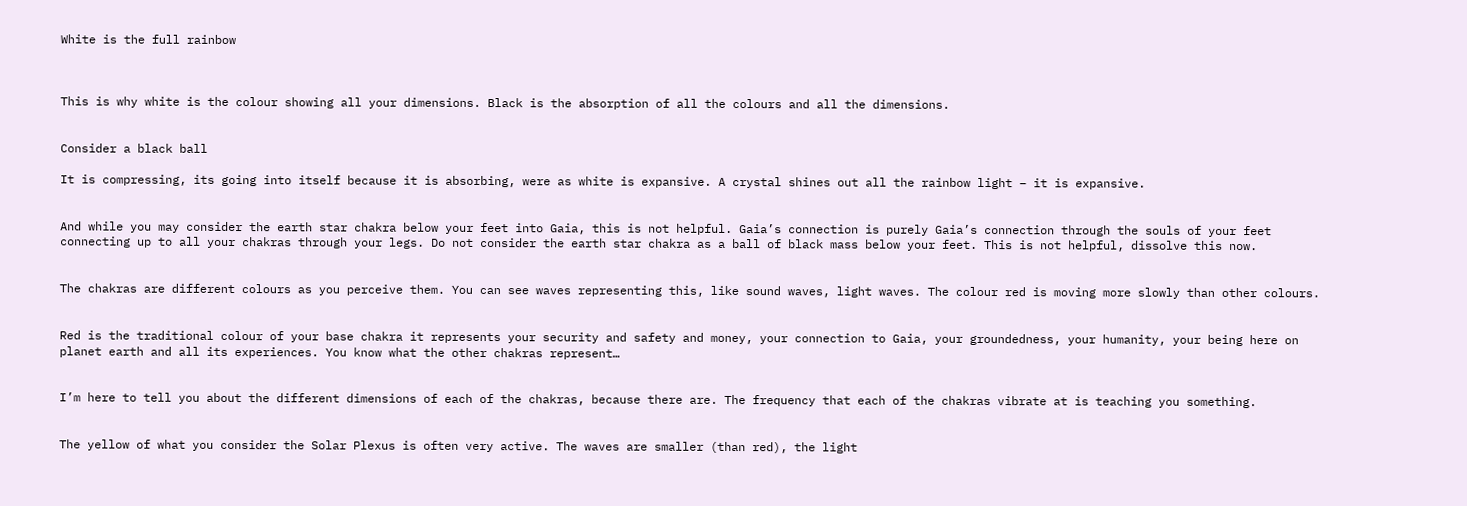White is the full rainbow



This is why white is the colour showing all your dimensions. Black is the absorption of all the colours and all the dimensions.


Consider a black ball

It is compressing, its going into itself because it is absorbing, were as white is expansive. A crystal shines out all the rainbow light – it is expansive.


And while you may consider the earth star chakra below your feet into Gaia, this is not helpful. Gaia’s connection is purely Gaia’s connection through the souls of your feet connecting up to all your chakras through your legs. Do not consider the earth star chakra as a ball of black mass below your feet. This is not helpful, dissolve this now.


The chakras are different colours as you perceive them. You can see waves representing this, like sound waves, light waves. The colour red is moving more slowly than other colours.


Red is the traditional colour of your base chakra it represents your security and safety and money, your connection to Gaia, your groundedness, your humanity, your being here on planet earth and all its experiences. You know what the other chakras represent…


I’m here to tell you about the different dimensions of each of the chakras, because there are. The frequency that each of the chakras vibrate at is teaching you something.


The yellow of what you consider the Solar Plexus is often very active. The waves are smaller (than red), the light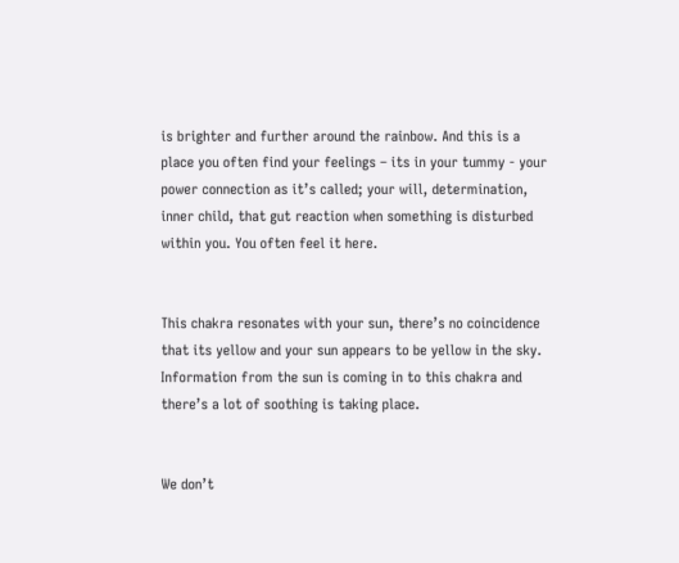is brighter and further around the rainbow. And this is a place you often find your feelings – its in your tummy - your power connection as it’s called; your will, determination, inner child, that gut reaction when something is disturbed within you. You often feel it here.


This chakra resonates with your sun, there’s no coincidence that its yellow and your sun appears to be yellow in the sky. Information from the sun is coming in to this chakra and there’s a lot of soothing is taking place.


We don’t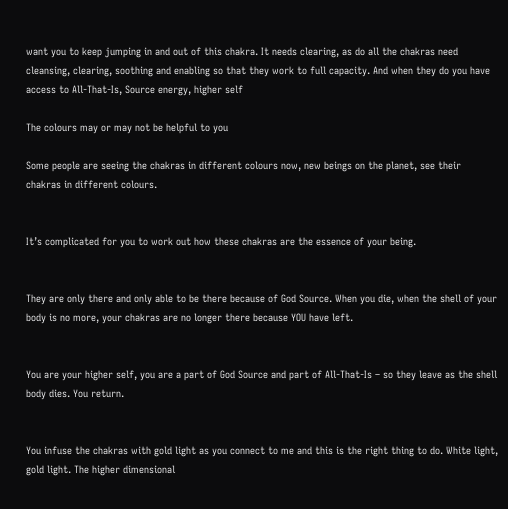want you to keep jumping in and out of this chakra. It needs clearing, as do all the chakras need cleansing, clearing, soothing and enabling so that they work to full capacity. And when they do you have access to All-That-Is, Source energy, higher self

The colours may or may not be helpful to you

Some people are seeing the chakras in different colours now, new beings on the planet, see their chakras in different colours.


It’s complicated for you to work out how these chakras are the essence of your being.


They are only there and only able to be there because of God Source. When you die, when the shell of your body is no more, your chakras are no longer there because YOU have left.


You are your higher self, you are a part of God Source and part of All-That-Is – so they leave as the shell body dies. You return.


You infuse the chakras with gold light as you connect to me and this is the right thing to do. White light, gold light. The higher dimensional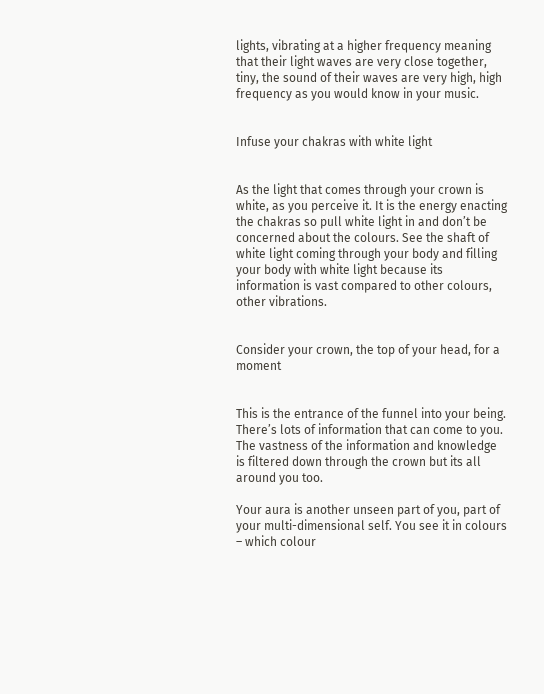lights, vibrating at a higher frequency meaning that their light waves are very close together, tiny, the sound of their waves are very high, high frequency as you would know in your music.


Infuse your chakras with white light


As the light that comes through your crown is white, as you perceive it. It is the energy enacting the chakras so pull white light in and don’t be concerned about the colours. See the shaft of white light coming through your body and filling your body with white light because its information is vast compared to other colours, other vibrations.


Consider your crown, the top of your head, for a moment


This is the entrance of the funnel into your being. There’s lots of information that can come to you. The vastness of the information and knowledge is filtered down through the crown but its all around you too.

Your aura is another unseen part of you, part of your multi-dimensional self. You see it in colours – which colour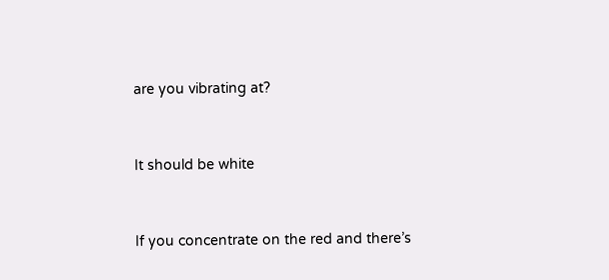are you vibrating at?


It should be white


If you concentrate on the red and there’s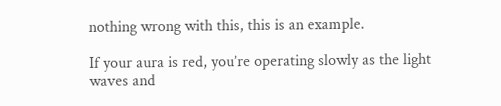nothing wrong with this, this is an example.

If your aura is red, you’re operating slowly as the light waves and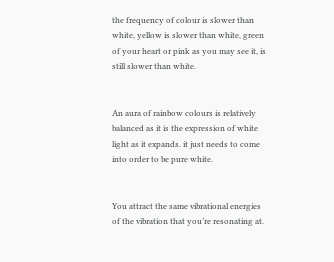the frequency of colour is slower than white, yellow is slower than white, green of your heart or pink as you may see it, is still slower than white.


An aura of rainbow colours is relatively balanced as it is the expression of white light as it expands. it just needs to come into order to be pure white.


You attract the same vibrational energies of the vibration that you’re resonating at.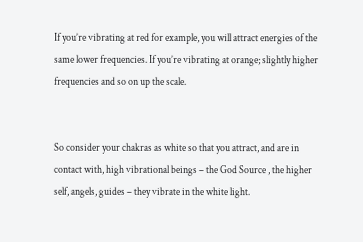If you’re vibrating at red for example, you will attract energies of the same lower frequencies. If you’re vibrating at orange; slightly higher frequencies and so on up the scale.


So consider your chakras as white so that you attract, and are in contact with, high vibrational beings – the God Source , the higher self, angels, guides – they vibrate in the white light.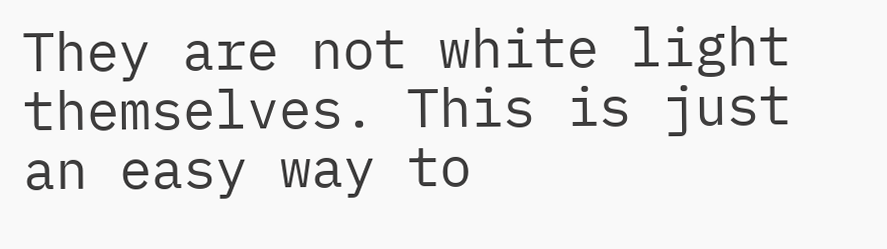They are not white light themselves. This is just an easy way to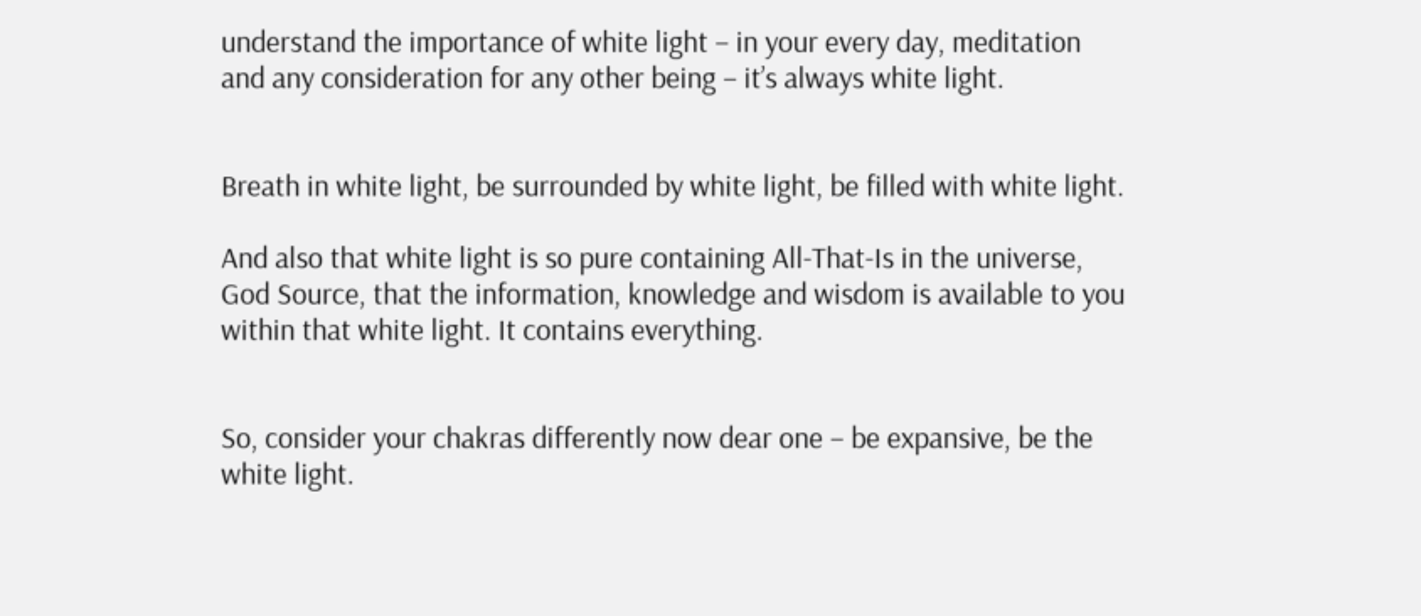understand the importance of white light – in your every day, meditation and any consideration for any other being – it’s always white light.


Breath in white light, be surrounded by white light, be filled with white light.

And also that white light is so pure containing All-That-Is in the universe, God Source, that the information, knowledge and wisdom is available to you within that white light. It contains everything.


So, consider your chakras differently now dear one – be expansive, be the white light.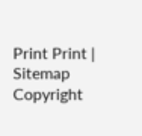Print Print | Sitemap
Copyright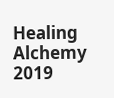Healing Alchemy 2019